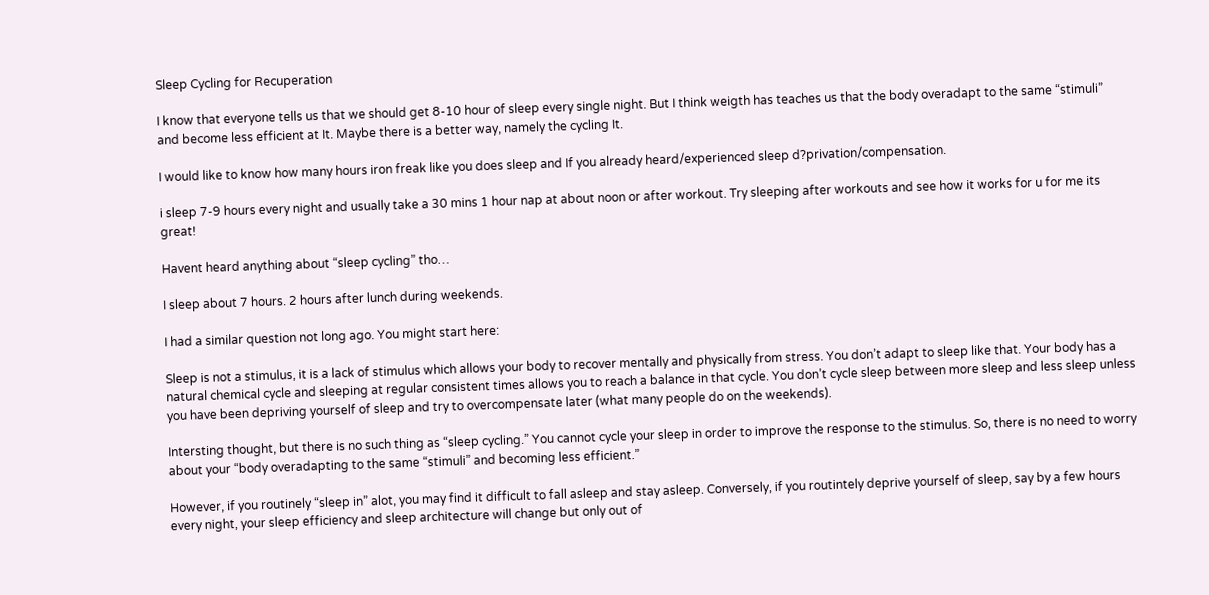Sleep Cycling for Recuperation

I know that everyone tells us that we should get 8-10 hour of sleep every single night. But I think weigth has teaches us that the body overadapt to the same “stimuli” and become less efficient at It. Maybe there is a better way, namely the cycling It.

I would like to know how many hours iron freak like you does sleep and If you already heard/experienced sleep d?privation/compensation.

i sleep 7-9 hours every night and usually take a 30 mins 1 hour nap at about noon or after workout. Try sleeping after workouts and see how it works for u for me its great!

Havent heard anything about “sleep cycling” tho…

I sleep about 7 hours. 2 hours after lunch during weekends.

I had a similar question not long ago. You might start here:

Sleep is not a stimulus, it is a lack of stimulus which allows your body to recover mentally and physically from stress. You don’t adapt to sleep like that. Your body has a natural chemical cycle and sleeping at regular consistent times allows you to reach a balance in that cycle. You don’t cycle sleep between more sleep and less sleep unless you have been depriving yourself of sleep and try to overcompensate later (what many people do on the weekends).

Intersting thought, but there is no such thing as “sleep cycling.” You cannot cycle your sleep in order to improve the response to the stimulus. So, there is no need to worry about your “body overadapting to the same “stimuli” and becoming less efficient.”

However, if you routinely “sleep in” alot, you may find it difficult to fall asleep and stay asleep. Conversely, if you routintely deprive yourself of sleep, say by a few hours every night, your sleep efficiency and sleep architecture will change but only out of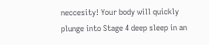neccesity! Your body will quickly plunge into Stage 4 deep sleep in an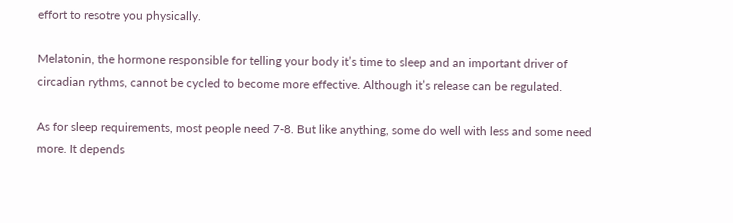effort to resotre you physically.

Melatonin, the hormone responsible for telling your body it’s time to sleep and an important driver of circadian rythms, cannot be cycled to become more effective. Although it’s release can be regulated.

As for sleep requirements, most people need 7-8. But like anything, some do well with less and some need more. It depends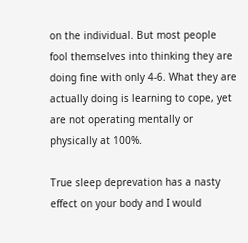on the individual. But most people fool themselves into thinking they are doing fine with only 4-6. What they are actually doing is learning to cope, yet are not operating mentally or physically at 100%.

True sleep deprevation has a nasty effect on your body and I would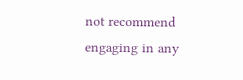not recommend engaging in any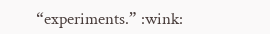“experiments.” :wink: